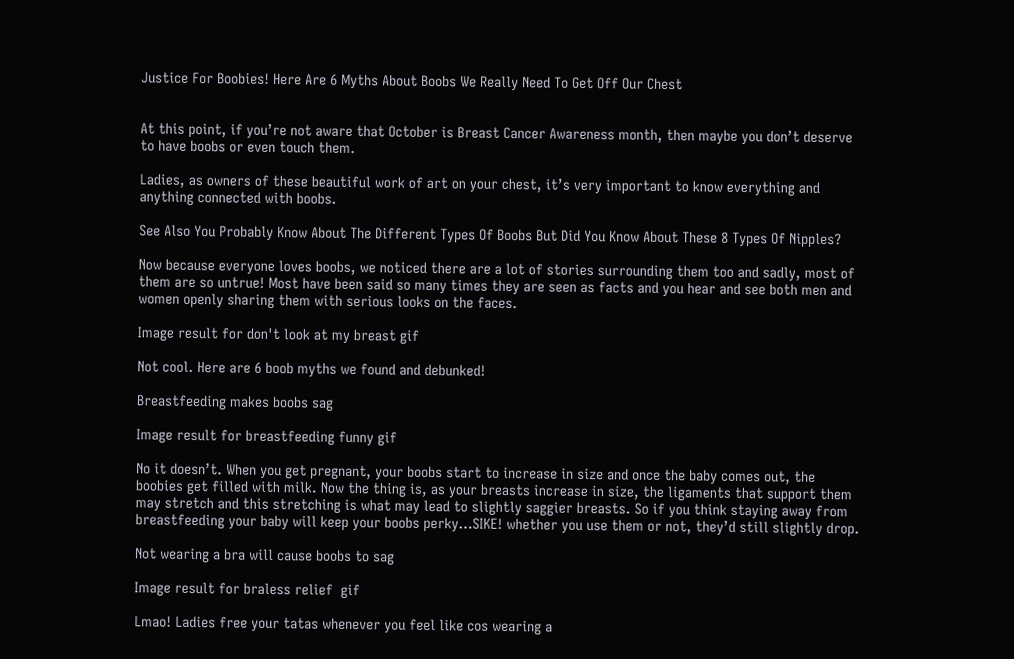Justice For Boobies! Here Are 6 Myths About Boobs We Really Need To Get Off Our Chest


At this point, if you’re not aware that October is Breast Cancer Awareness month, then maybe you don’t deserve to have boobs or even touch them.

Ladies, as owners of these beautiful work of art on your chest, it’s very important to know everything and anything connected with boobs.

See Also You Probably Know About The Different Types Of Boobs But Did You Know About These 8 Types Of Nipples?

Now because everyone loves boobs, we noticed there are a lot of stories surrounding them too and sadly, most of them are so untrue! Most have been said so many times they are seen as facts and you hear and see both men and women openly sharing them with serious looks on the faces.

Image result for don't look at my breast gif

Not cool. Here are 6 boob myths we found and debunked!

Breastfeeding makes boobs sag

Image result for breastfeeding funny gif

No it doesn’t. When you get pregnant, your boobs start to increase in size and once the baby comes out, the boobies get filled with milk. Now the thing is, as your breasts increase in size, the ligaments that support them may stretch and this stretching is what may lead to slightly saggier breasts. So if you think staying away from breastfeeding your baby will keep your boobs perky…SIKE! whether you use them or not, they’d still slightly drop.

Not wearing a bra will cause boobs to sag

Image result for braless relief  gif

Lmao! Ladies free your tatas whenever you feel like cos wearing a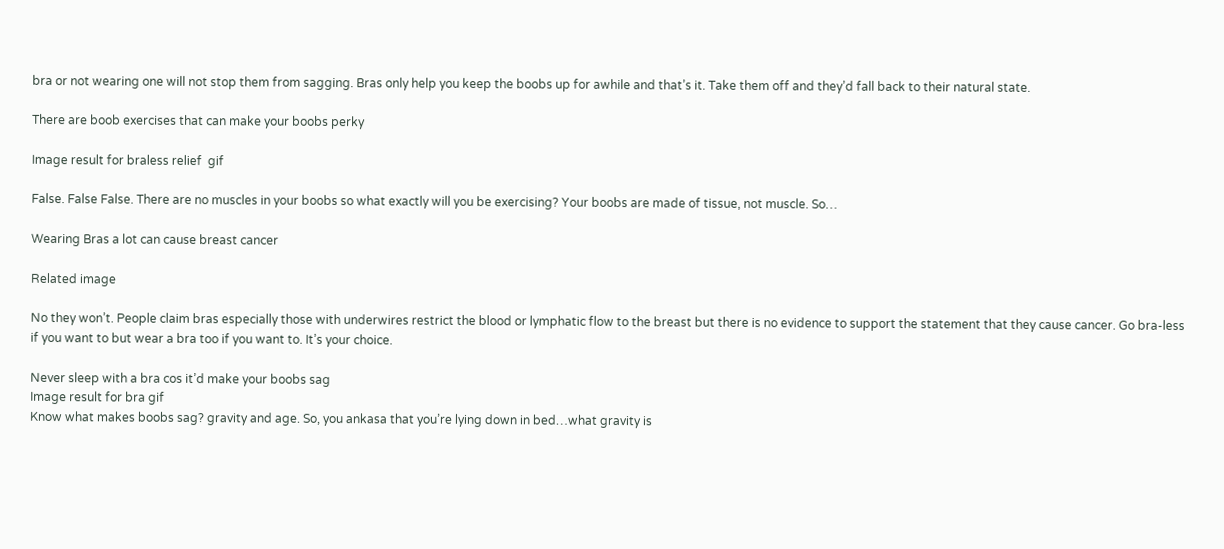bra or not wearing one will not stop them from sagging. Bras only help you keep the boobs up for awhile and that’s it. Take them off and they’d fall back to their natural state.

There are boob exercises that can make your boobs perky

Image result for braless relief  gif

False. False False. There are no muscles in your boobs so what exactly will you be exercising? Your boobs are made of tissue, not muscle. So…

Wearing Bras a lot can cause breast cancer

Related image

No they won’t. People claim bras especially those with underwires restrict the blood or lymphatic flow to the breast but there is no evidence to support the statement that they cause cancer. Go bra-less if you want to but wear a bra too if you want to. It’s your choice.

Never sleep with a bra cos it’d make your boobs sag
Image result for bra gif
Know what makes boobs sag? gravity and age. So, you ankasa that you’re lying down in bed…what gravity is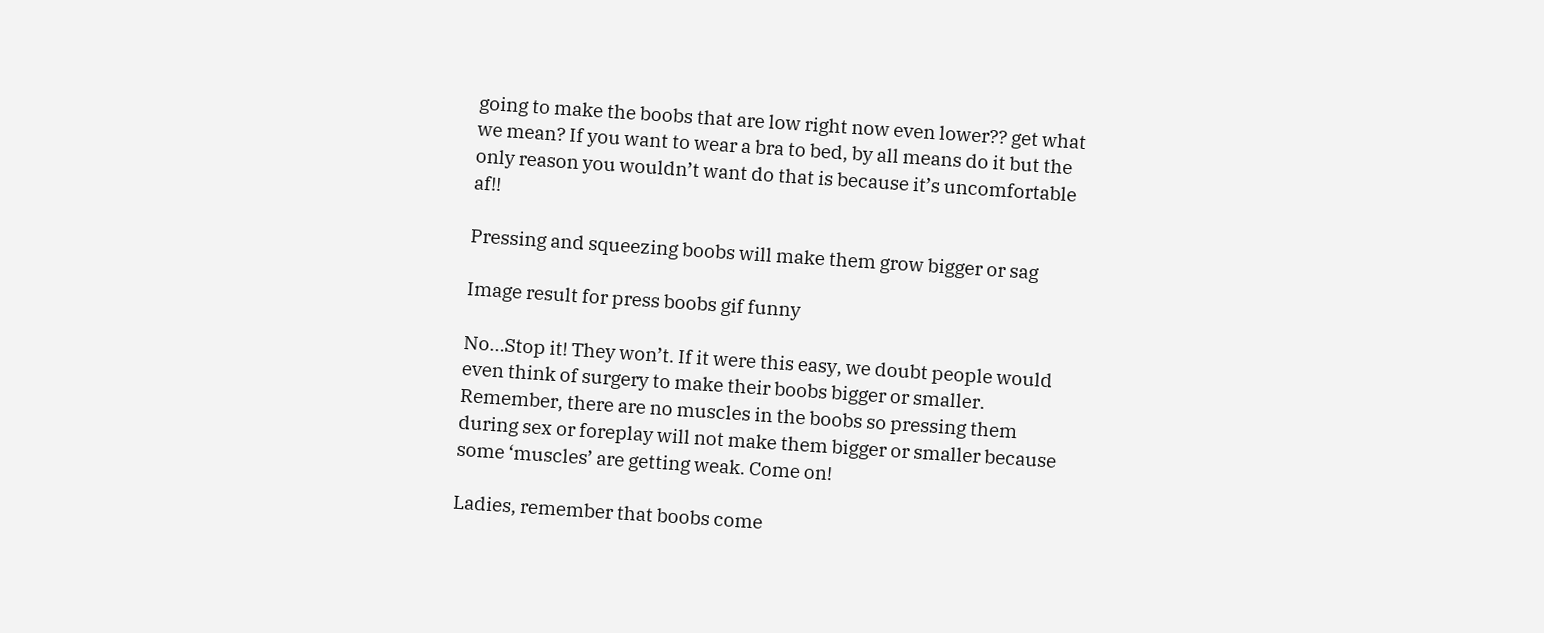going to make the boobs that are low right now even lower?? get what we mean? If you want to wear a bra to bed, by all means do it but the only reason you wouldn’t want do that is because it’s uncomfortable af!!

Pressing and squeezing boobs will make them grow bigger or sag

Image result for press boobs gif funny

No…Stop it! They won’t. If it were this easy, we doubt people would even think of surgery to make their boobs bigger or smaller. Remember, there are no muscles in the boobs so pressing them during sex or foreplay will not make them bigger or smaller because some ‘muscles’ are getting weak. Come on!

Ladies, remember that boobs come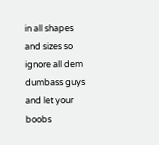in all shapes and sizes so ignore all dem dumbass guys and let your boobs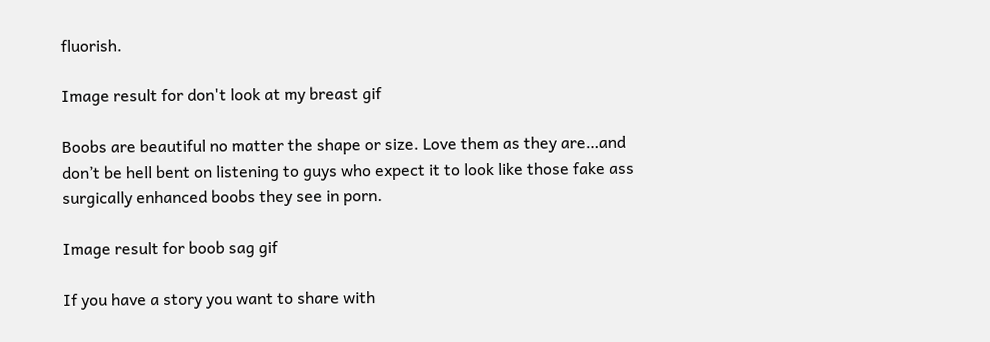fluorish.

Image result for don't look at my breast gif

Boobs are beautiful no matter the shape or size. Love them as they are…and don’t be hell bent on listening to guys who expect it to look like those fake ass surgically enhanced boobs they see in porn.

Image result for boob sag gif

If you have a story you want to share with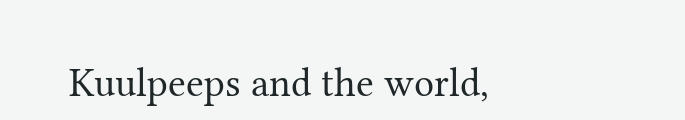Kuulpeeps and the world,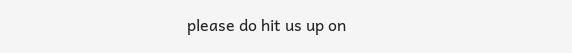please do hit us up on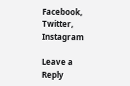Facebook, Twitter, Instagram

Leave a Reply